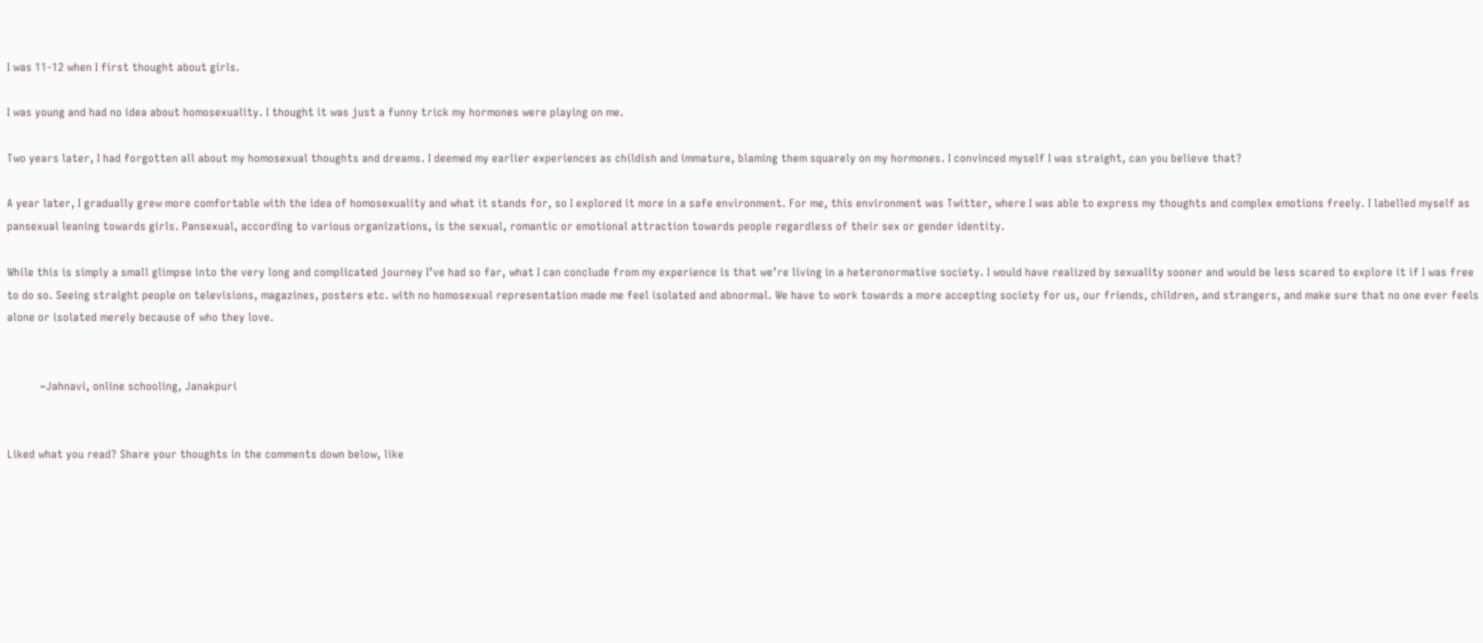I was 11-12 when I first thought about girls.

I was young and had no idea about homosexuality. I thought it was just a funny trick my hormones were playing on me.

Two years later, I had forgotten all about my homosexual thoughts and dreams. I deemed my earlier experiences as childish and immature, blaming them squarely on my hormones. I convinced myself I was straight, can you believe that?

A year later, I gradually grew more comfortable with the idea of homosexuality and what it stands for, so I explored it more in a safe environment. For me, this environment was Twitter, where I was able to express my thoughts and complex emotions freely. I labelled myself as pansexual leaning towards girls. Pansexual, according to various organizations, is the sexual, romantic or emotional attraction towards people regardless of their sex or gender identity.

While this is simply a small glimpse into the very long and complicated journey I’ve had so far, what I can conclude from my experience is that we’re living in a heteronormative society. I would have realized by sexuality sooner and would be less scared to explore it if I was free to do so. Seeing straight people on televisions, magazines, posters etc. with no homosexual representation made me feel isolated and abnormal. We have to work towards a more accepting society for us, our friends, children, and strangers, and make sure that no one ever feels alone or isolated merely because of who they love.


           ~Jahnavi, online schooling, Janakpuri


Liked what you read? Share your thoughts in the comments down below, like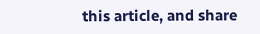this article, and share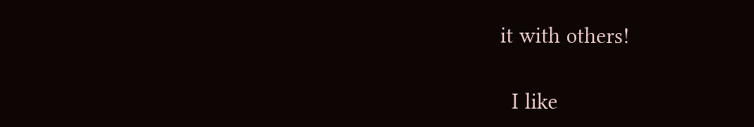it with others!

  I like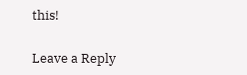this!

Leave a Reply